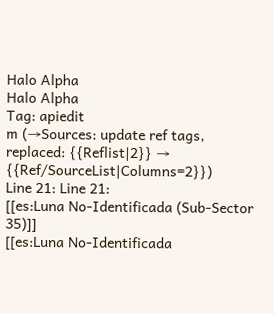Halo Alpha
Halo Alpha
Tag: apiedit
m (→Sources: update ref tags, replaced: {{Reflist|2}} → {{Ref/SourceList|Columns=2}})
Line 21: Line 21:
[[es:Luna No-Identificada (Sub-Sector 35)]]
[[es:Luna No-Identificada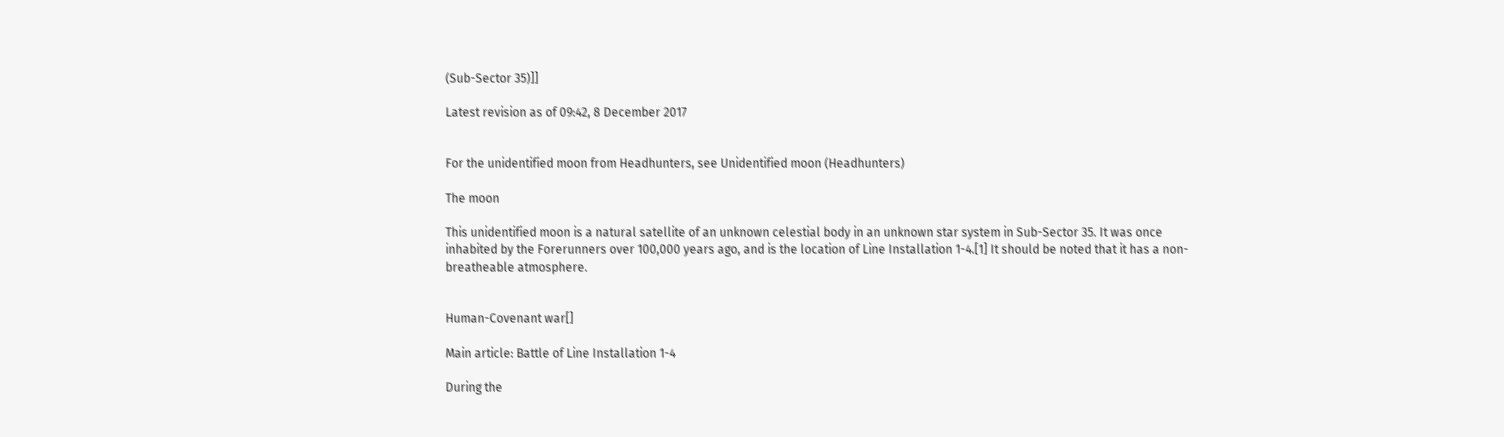(Sub-Sector 35)]]

Latest revision as of 09:42, 8 December 2017


For the unidentified moon from Headhunters, see Unidentified moon (Headhunters)

The moon

This unidentified moon is a natural satellite of an unknown celestial body in an unknown star system in Sub-Sector 35. It was once inhabited by the Forerunners over 100,000 years ago, and is the location of Line Installation 1-4.[1] It should be noted that it has a non-breatheable atmosphere.


Human-Covenant war[]

Main article: Battle of Line Installation 1-4

During the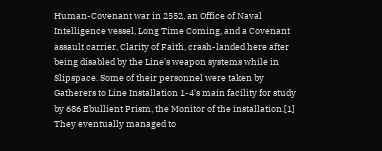Human-Covenant war in 2552, an Office of Naval Intelligence vessel, Long Time Coming, and a Covenant assault carrier, Clarity of Faith, crash-landed here after being disabled by the Line's weapon systems while in Slipspace. Some of their personnel were taken by Gatherers to Line Installation 1-4's main facility for study by 686 Ebullient Prism, the Monitor of the installation.[1] They eventually managed to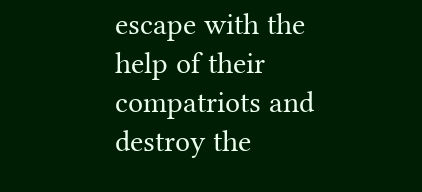escape with the help of their compatriots and destroy the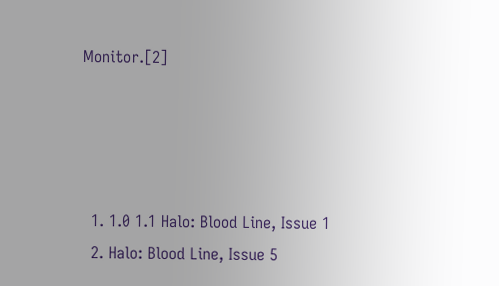Monitor.[2]




  1. 1.0 1.1 Halo: Blood Line, Issue 1
  2. Halo: Blood Line, Issue 5